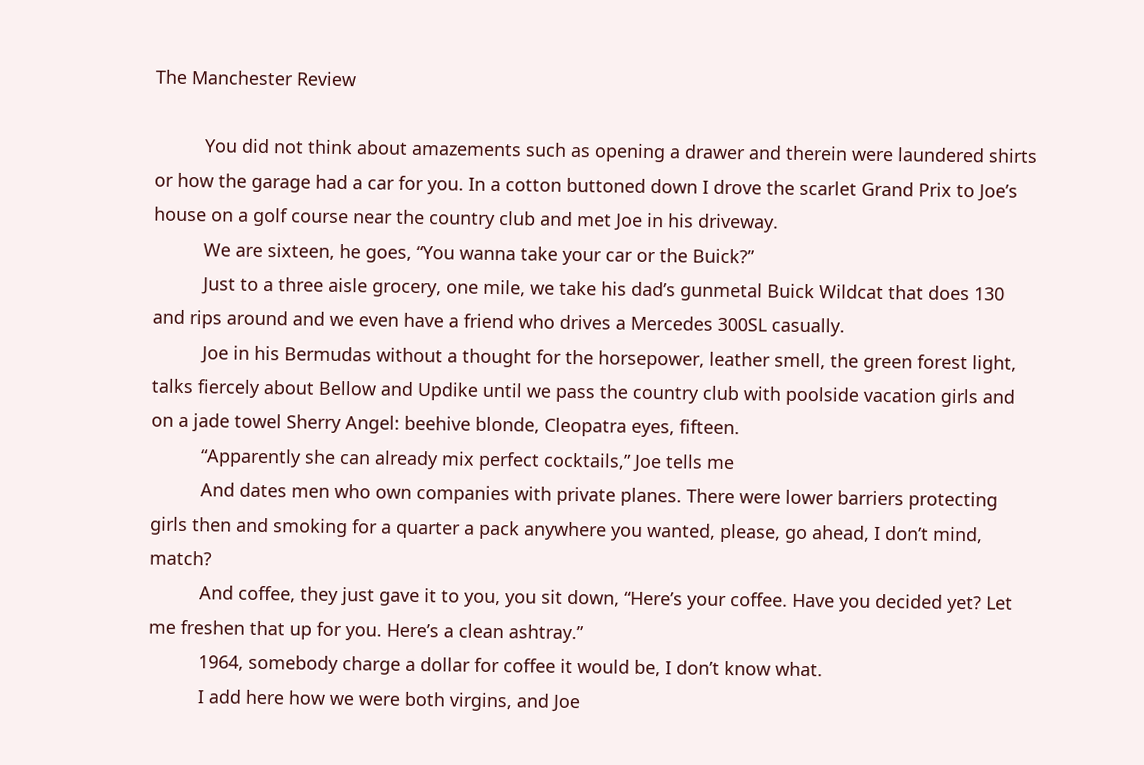The Manchester Review

          You did not think about amazements such as opening a drawer and therein were laundered shirts or how the garage had a car for you. In a cotton buttoned down I drove the scarlet Grand Prix to Joe’s house on a golf course near the country club and met Joe in his driveway.
          We are sixteen, he goes, “You wanna take your car or the Buick?”
          Just to a three aisle grocery, one mile, we take his dad’s gunmetal Buick Wildcat that does 130 and rips around and we even have a friend who drives a Mercedes 300SL casually.
          Joe in his Bermudas without a thought for the horsepower, leather smell, the green forest light, talks fiercely about Bellow and Updike until we pass the country club with poolside vacation girls and on a jade towel Sherry Angel: beehive blonde, Cleopatra eyes, fifteen.
          “Apparently she can already mix perfect cocktails,” Joe tells me
          And dates men who own companies with private planes. There were lower barriers protecting girls then and smoking for a quarter a pack anywhere you wanted, please, go ahead, I don’t mind, match?
          And coffee, they just gave it to you, you sit down, “Here’s your coffee. Have you decided yet? Let me freshen that up for you. Here’s a clean ashtray.”
          1964, somebody charge a dollar for coffee it would be, I don’t know what.
          I add here how we were both virgins, and Joe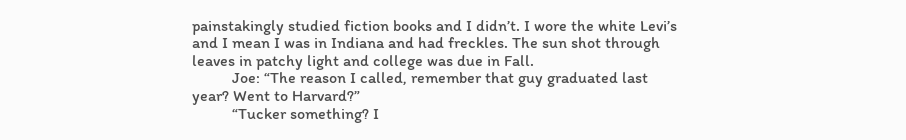painstakingly studied fiction books and I didn’t. I wore the white Levi’s and I mean I was in Indiana and had freckles. The sun shot through leaves in patchy light and college was due in Fall.
          Joe: “The reason I called, remember that guy graduated last year? Went to Harvard?”
          “Tucker something? I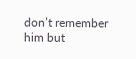don’t remember him but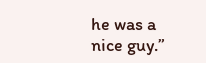he was a nice guy.”